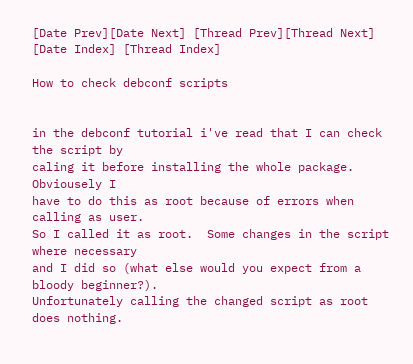[Date Prev][Date Next] [Thread Prev][Thread Next] [Date Index] [Thread Index]

How to check debconf scripts


in the debconf tutorial i've read that I can check the script by
caling it before installing the whole package.  Obviousely I
have to do this as root because of errors when calling as user.
So I called it as root.  Some changes in the script where necessary
and I did so (what else would you expect from a bloody beginner?).
Unfortunately calling the changed script as root does nothing.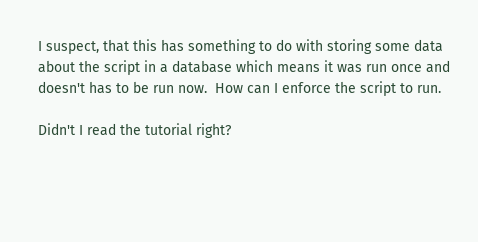I suspect, that this has something to do with storing some data
about the script in a database which means it was run once and
doesn't has to be run now.  How can I enforce the script to run.

Didn't I read the tutorial right?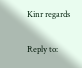Kinr regards


Reply to: